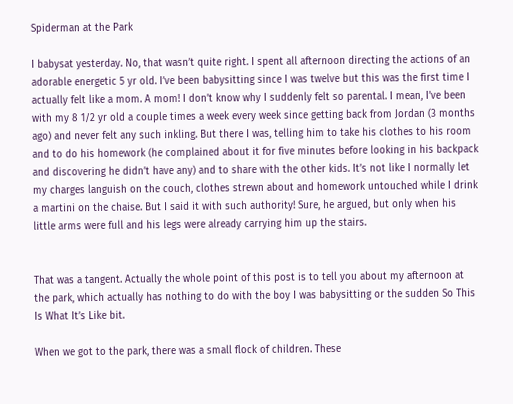Spiderman at the Park

I babysat yesterday. No, that wasn’t quite right. I spent all afternoon directing the actions of an adorable energetic 5 yr old. I’ve been babysitting since I was twelve but this was the first time I actually felt like a mom. A mom! I don’t know why I suddenly felt so parental. I mean, I’ve been with my 8 1/2 yr old a couple times a week every week since getting back from Jordan (3 months ago) and never felt any such inkling. But there I was, telling him to take his clothes to his room and to do his homework (he complained about it for five minutes before looking in his backpack and discovering he didn’t have any) and to share with the other kids. It’s not like I normally let my charges languish on the couch, clothes strewn about and homework untouched while I drink a martini on the chaise. But I said it with such authority! Sure, he argued, but only when his little arms were full and his legs were already carrying him up the stairs.


That was a tangent. Actually the whole point of this post is to tell you about my afternoon at the park, which actually has nothing to do with the boy I was babysitting or the sudden So This Is What It’s Like bit.

When we got to the park, there was a small flock of children. These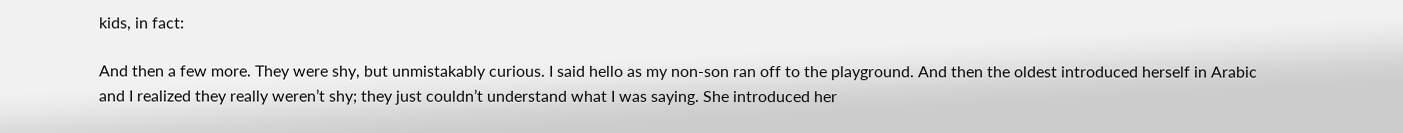kids, in fact:

And then a few more. They were shy, but unmistakably curious. I said hello as my non-son ran off to the playground. And then the oldest introduced herself in Arabic and I realized they really weren’t shy; they just couldn’t understand what I was saying. She introduced her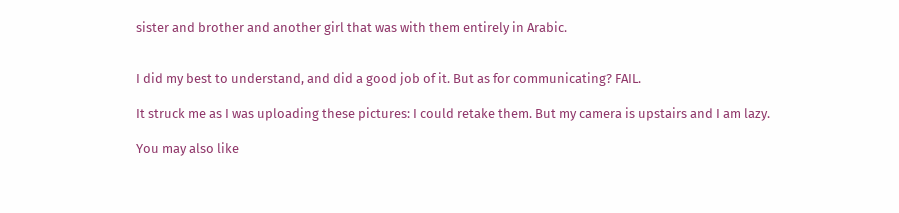sister and brother and another girl that was with them entirely in Arabic.


I did my best to understand, and did a good job of it. But as for communicating? FAIL.

It struck me as I was uploading these pictures: I could retake them. But my camera is upstairs and I am lazy.

You may also like